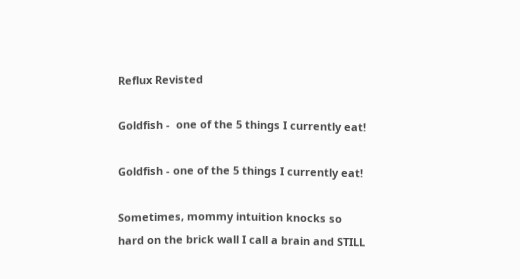Reflux Revisted

Goldfish -  one of the 5 things I currently eat!

Goldfish - one of the 5 things I currently eat!

Sometimes, mommy intuition knocks so hard on the brick wall I call a brain and STILL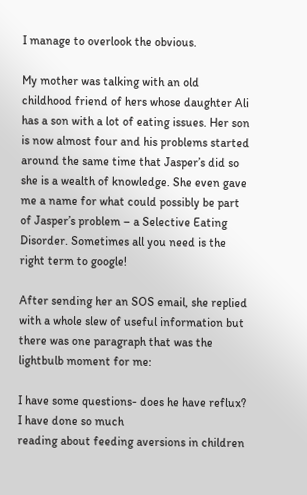I manage to overlook the obvious.

My mother was talking with an old childhood friend of hers whose daughter Ali has a son with a lot of eating issues. Her son is now almost four and his problems started around the same time that Jasper’s did so she is a wealth of knowledge. She even gave me a name for what could possibly be part of Jasper’s problem – a Selective Eating Disorder. Sometimes all you need is the right term to google!

After sending her an SOS email, she replied with a whole slew of useful information but there was one paragraph that was the lightbulb moment for me:

I have some questions- does he have reflux?  I have done so much
reading about feeding aversions in children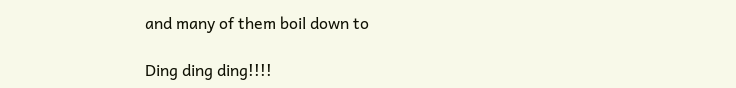and many of them boil down to

Ding ding ding!!!!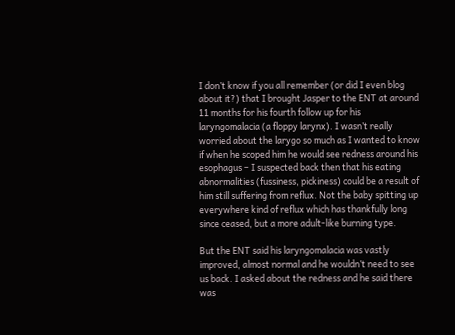I don’t know if you all remember (or did I even blog about it?) that I brought Jasper to the ENT at around 11 months for his fourth follow up for his laryngomalacia (a floppy larynx). I wasn’t really worried about the larygo so much as I wanted to know if when he scoped him he would see redness around his esophagus – I suspected back then that his eating abnormalities (fussiness, pickiness) could be a result of him still suffering from reflux. Not the baby spitting up everywhere kind of reflux which has thankfully long since ceased, but a more adult-like burning type.

But the ENT said his laryngomalacia was vastly improved, almost normal and he wouldn’t need to see us back. I asked about the redness and he said there was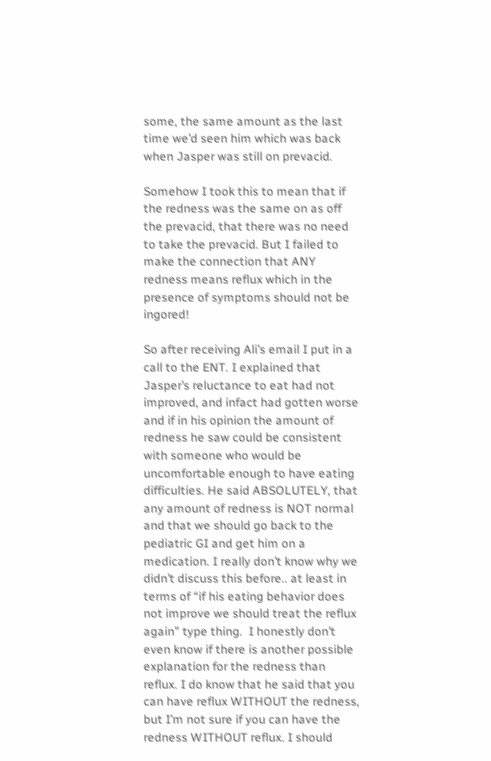some, the same amount as the last time we’d seen him which was back when Jasper was still on prevacid.

Somehow I took this to mean that if the redness was the same on as off the prevacid, that there was no need to take the prevacid. But I failed to make the connection that ANY redness means reflux which in the presence of symptoms should not be ingored!

So after receiving Ali’s email I put in a call to the ENT. I explained that Jasper’s reluctance to eat had not improved, and infact had gotten worse and if in his opinion the amount of redness he saw could be consistent with someone who would be uncomfortable enough to have eating difficulties. He said ABSOLUTELY, that any amount of redness is NOT normal and that we should go back to the pediatric GI and get him on a medication. I really don’t know why we didn’t discuss this before.. at least in terms of “if his eating behavior does not improve we should treat the reflux again” type thing.  I honestly don’t even know if there is another possible explanation for the redness than reflux. I do know that he said that you can have reflux WITHOUT the redness, but I’m not sure if you can have the redness WITHOUT reflux. I should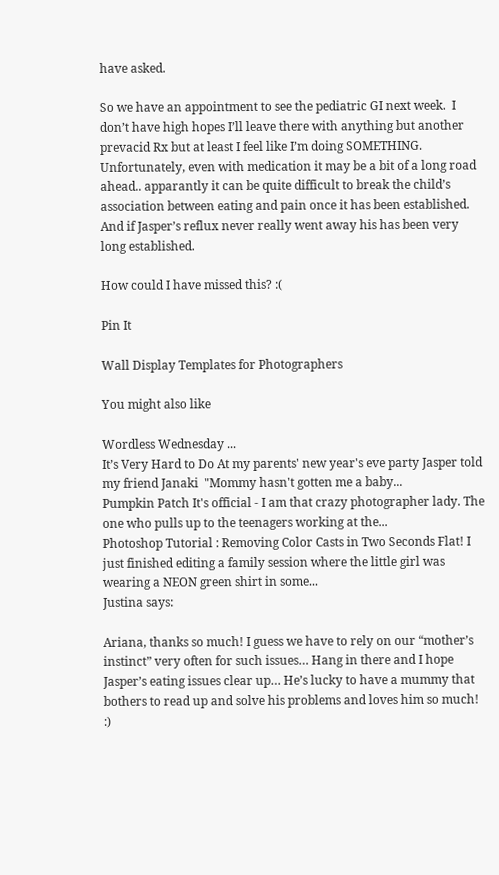have asked.

So we have an appointment to see the pediatric GI next week.  I don’t have high hopes I’ll leave there with anything but another prevacid Rx but at least I feel like I’m doing SOMETHING. Unfortunately, even with medication it may be a bit of a long road ahead.. apparantly it can be quite difficult to break the child’s association between eating and pain once it has been established. And if Jasper’s reflux never really went away his has been very long established.

How could I have missed this? :(

Pin It

Wall Display Templates for Photographers

You might also like

Wordless Wednesday ...
It’s Very Hard to Do At my parents' new year's eve party Jasper told my friend Janaki  "Mommy hasn't gotten me a baby...
Pumpkin Patch It's official - I am that crazy photographer lady. The one who pulls up to the teenagers working at the...
Photoshop Tutorial : Removing Color Casts in Two Seconds Flat! I just finished editing a family session where the little girl was wearing a NEON green shirt in some...
Justina says:

Ariana, thanks so much! I guess we have to rely on our “mother’s instinct” very often for such issues… Hang in there and I hope Jasper’s eating issues clear up… He’s lucky to have a mummy that bothers to read up and solve his problems and loves him so much! :)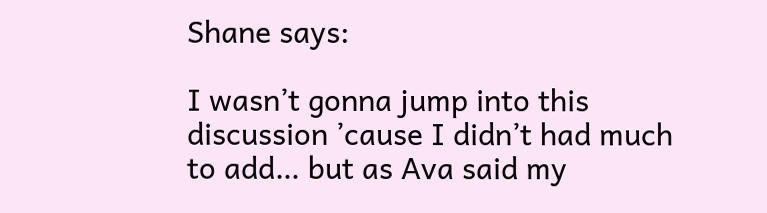Shane says:

I wasn’t gonna jump into this discussion ’cause I didn’t had much to add… but as Ava said my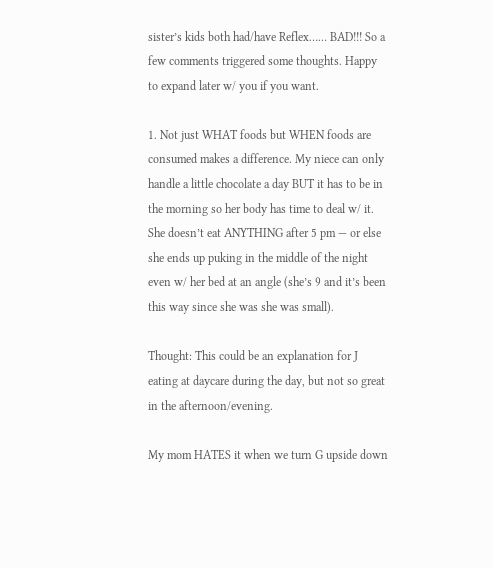sister’s kids both had/have Reflex…… BAD!!! So a few comments triggered some thoughts. Happy to expand later w/ you if you want.

1. Not just WHAT foods but WHEN foods are consumed makes a difference. My niece can only handle a little chocolate a day BUT it has to be in the morning so her body has time to deal w/ it. She doesn’t eat ANYTHING after 5 pm — or else she ends up puking in the middle of the night even w/ her bed at an angle (she’s 9 and it’s been this way since she was she was small).

Thought: This could be an explanation for J eating at daycare during the day, but not so great in the afternoon/evening.

My mom HATES it when we turn G upside down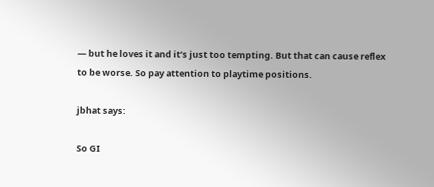— but he loves it and it’s just too tempting. But that can cause reflex to be worse. So pay attention to playtime positions.

jbhat says:

So GI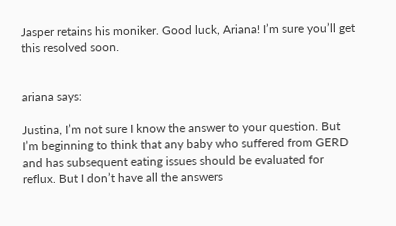Jasper retains his moniker. Good luck, Ariana! I’m sure you’ll get this resolved soon.


ariana says:

Justina, I’m not sure I know the answer to your question. But I’m beginning to think that any baby who suffered from GERD and has subsequent eating issues should be evaluated for reflux. But I don’t have all the answers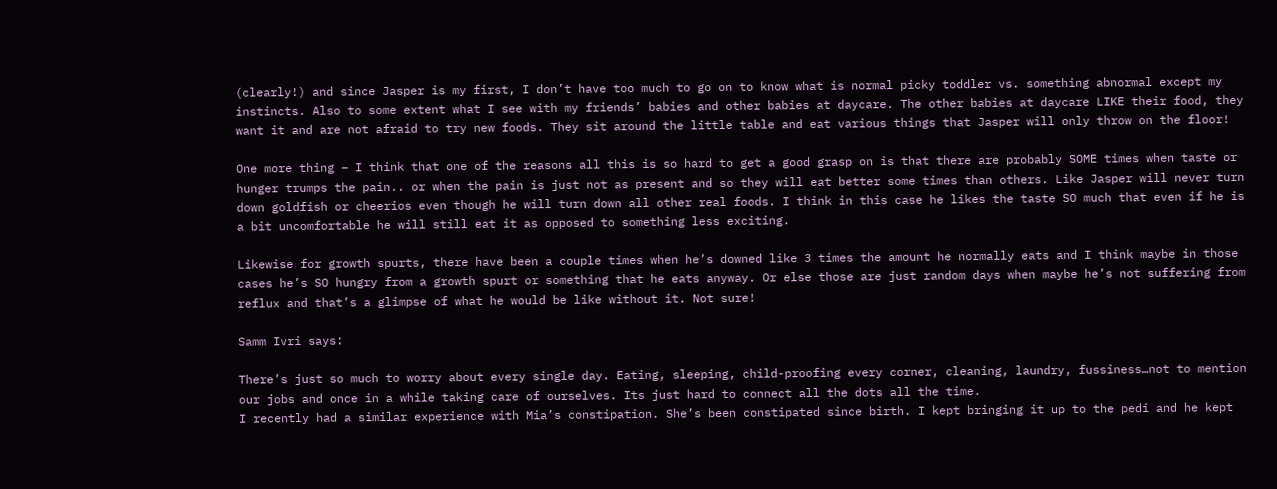(clearly!) and since Jasper is my first, I don’t have too much to go on to know what is normal picky toddler vs. something abnormal except my instincts. Also to some extent what I see with my friends’ babies and other babies at daycare. The other babies at daycare LIKE their food, they want it and are not afraid to try new foods. They sit around the little table and eat various things that Jasper will only throw on the floor!

One more thing – I think that one of the reasons all this is so hard to get a good grasp on is that there are probably SOME times when taste or hunger trumps the pain.. or when the pain is just not as present and so they will eat better some times than others. Like Jasper will never turn down goldfish or cheerios even though he will turn down all other real foods. I think in this case he likes the taste SO much that even if he is a bit uncomfortable he will still eat it as opposed to something less exciting.

Likewise for growth spurts, there have been a couple times when he’s downed like 3 times the amount he normally eats and I think maybe in those cases he’s SO hungry from a growth spurt or something that he eats anyway. Or else those are just random days when maybe he’s not suffering from reflux and that’s a glimpse of what he would be like without it. Not sure!

Samm Ivri says:

There’s just so much to worry about every single day. Eating, sleeping, child-proofing every corner, cleaning, laundry, fussiness…not to mention our jobs and once in a while taking care of ourselves. Its just hard to connect all the dots all the time.
I recently had a similar experience with Mia’s constipation. She’s been constipated since birth. I kept bringing it up to the pedi and he kept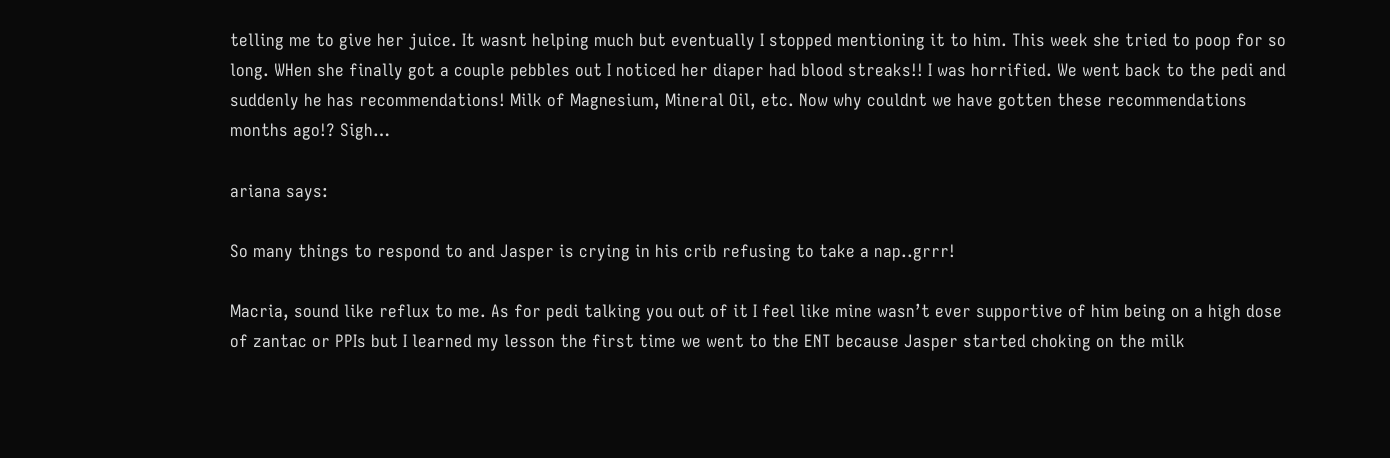telling me to give her juice. It wasnt helping much but eventually I stopped mentioning it to him. This week she tried to poop for so long. WHen she finally got a couple pebbles out I noticed her diaper had blood streaks!! I was horrified. We went back to the pedi and suddenly he has recommendations! Milk of Magnesium, Mineral Oil, etc. Now why couldnt we have gotten these recommendations months ago!? Sigh…

ariana says:

So many things to respond to and Jasper is crying in his crib refusing to take a nap..grrr!

Macria, sound like reflux to me. As for pedi talking you out of it I feel like mine wasn’t ever supportive of him being on a high dose of zantac or PPIs but I learned my lesson the first time we went to the ENT because Jasper started choking on the milk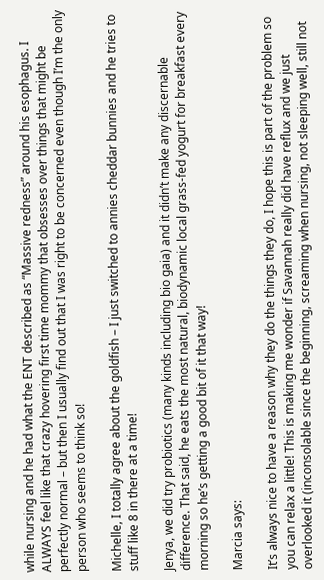while nursing and he had what the ENT described as “Massive redness” around his esophagus. I ALWAYS feel like that crazy hovering first time mommy that obsesses over things that might be perfectly normal – but then I usually find out that I was right to be concerned even though I’m the only person who seems to think so!

Michelle, I totally agree about the goldfish – I just switched to annies cheddar bunnies and he tries to stuff like 8 in there at a time!

Jenya, we did try probiotics (many kinds including bio gaia) and it didn’t make any discernable difference. That said, he eats the most natural, biodynamic local grass-fed yogurt for breakfast every morning so he’s getting a good bit of it that way!

Marcia says:

It’s always nice to have a reason why they do the things they do, I hope this is part of the problem so you can relax a little! This is making me wonder if Savannah really did have reflux and we just overlooked it (inconsolable since the beginning, screaming when nursing, not sleeping well, still not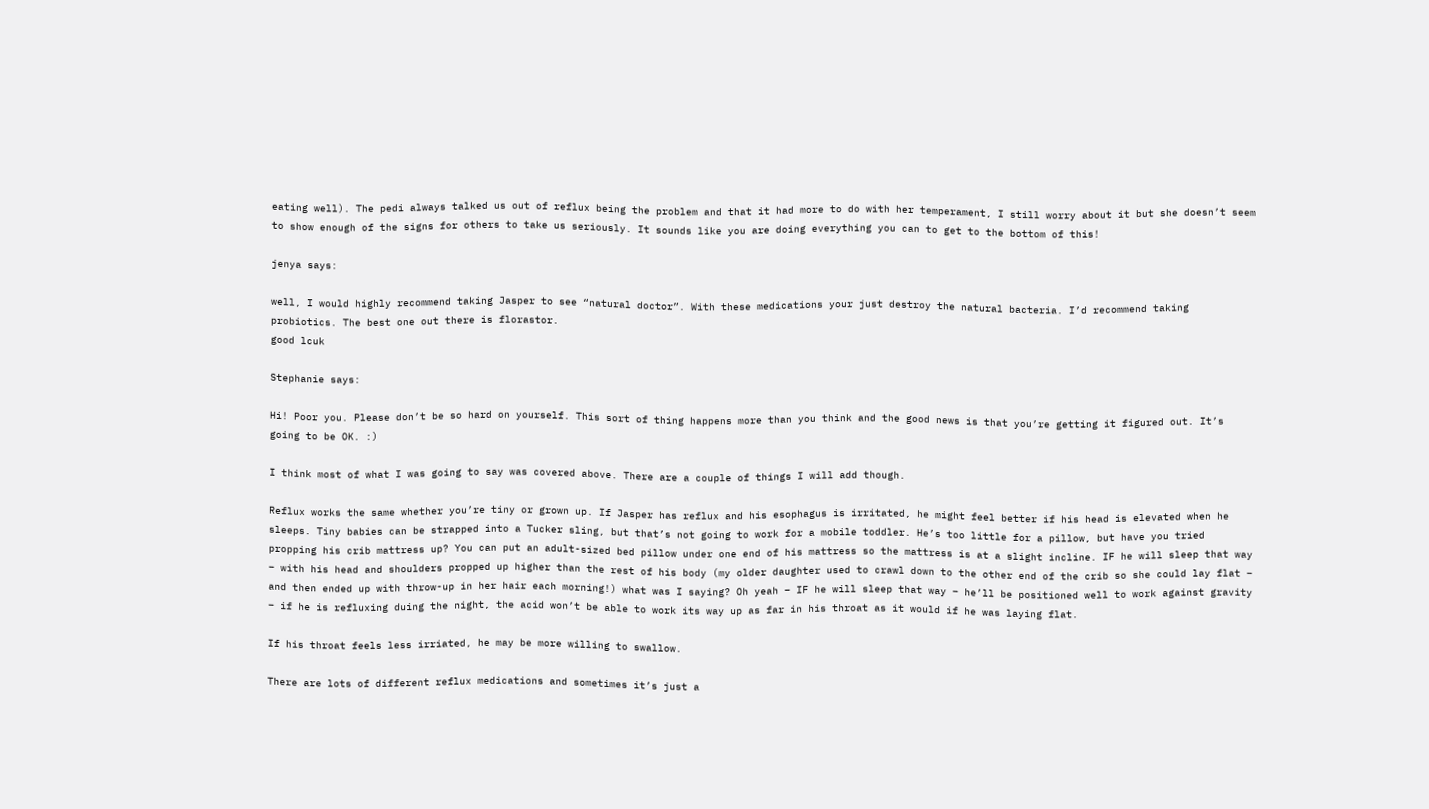eating well). The pedi always talked us out of reflux being the problem and that it had more to do with her temperament, I still worry about it but she doesn’t seem to show enough of the signs for others to take us seriously. It sounds like you are doing everything you can to get to the bottom of this!

jenya says:

well, I would highly recommend taking Jasper to see “natural doctor”. With these medications your just destroy the natural bacteria. I’d recommend taking probiotics. The best one out there is florastor.
good lcuk

Stephanie says:

Hi! Poor you. Please don’t be so hard on yourself. This sort of thing happens more than you think and the good news is that you’re getting it figured out. It’s going to be OK. :)

I think most of what I was going to say was covered above. There are a couple of things I will add though.

Reflux works the same whether you’re tiny or grown up. If Jasper has reflux and his esophagus is irritated, he might feel better if his head is elevated when he sleeps. Tiny babies can be strapped into a Tucker sling, but that’s not going to work for a mobile toddler. He’s too little for a pillow, but have you tried propping his crib mattress up? You can put an adult-sized bed pillow under one end of his mattress so the mattress is at a slight incline. IF he will sleep that way – with his head and shoulders propped up higher than the rest of his body (my older daughter used to crawl down to the other end of the crib so she could lay flat – and then ended up with throw-up in her hair each morning!) what was I saying? Oh yeah – IF he will sleep that way – he’ll be positioned well to work against gravity – if he is refluxing duing the night, the acid won’t be able to work its way up as far in his throat as it would if he was laying flat.

If his throat feels less irriated, he may be more willing to swallow.

There are lots of different reflux medications and sometimes it’s just a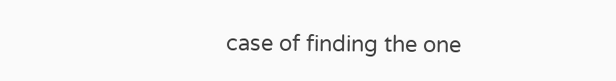case of finding the one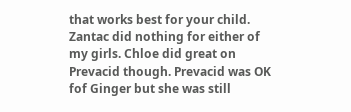that works best for your child. Zantac did nothing for either of my girls. Chloe did great on Prevacid though. Prevacid was OK fof Ginger but she was still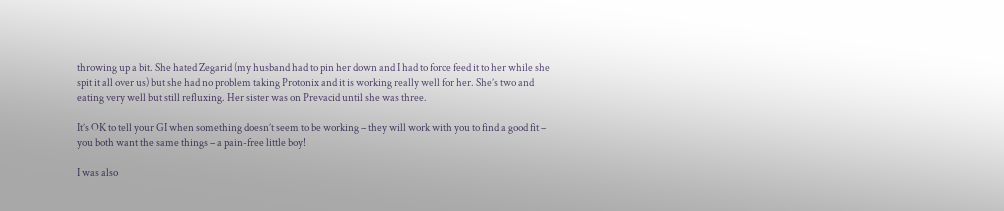throwing up a bit. She hated Zegarid (my husband had to pin her down and I had to force feed it to her while she spit it all over us) but she had no problem taking Protonix and it is working really well for her. She’s two and eating very well but still refluxing. Her sister was on Prevacid until she was three.

It’s OK to tell your GI when something doesn’t seem to be working – they will work with you to find a good fit – you both want the same things – a pain-free little boy!

I was also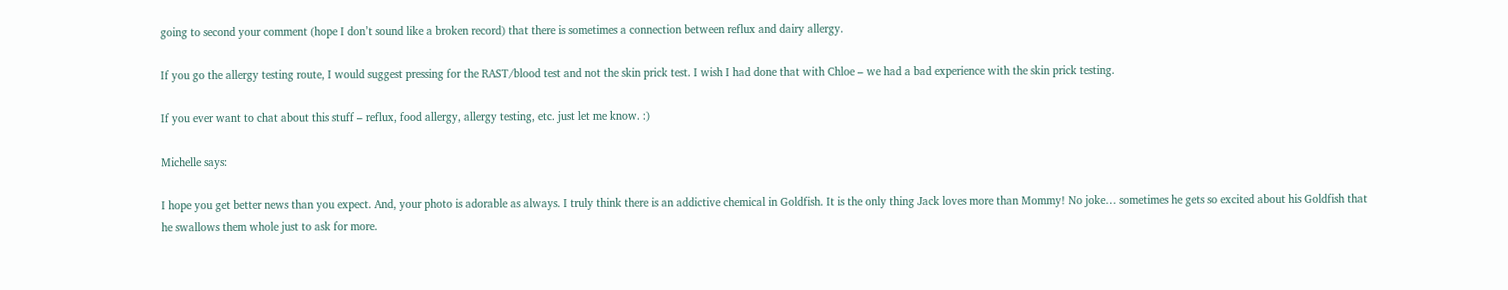going to second your comment (hope I don’t sound like a broken record) that there is sometimes a connection between reflux and dairy allergy.

If you go the allergy testing route, I would suggest pressing for the RAST/blood test and not the skin prick test. I wish I had done that with Chloe – we had a bad experience with the skin prick testing.

If you ever want to chat about this stuff – reflux, food allergy, allergy testing, etc. just let me know. :)

Michelle says:

I hope you get better news than you expect. And, your photo is adorable as always. I truly think there is an addictive chemical in Goldfish. It is the only thing Jack loves more than Mommy! No joke… sometimes he gets so excited about his Goldfish that he swallows them whole just to ask for more.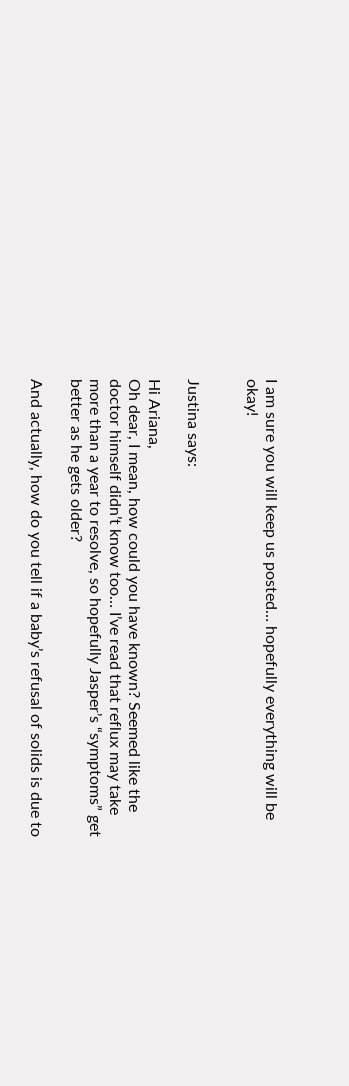I am sure you will keep us posted… hopefully everything will be okay!


Justina says:

Hi Ariana,
Oh dear, I mean, how could you have known? Seemed like the doctor himself didn’t know too… I’ve read that reflux may take more than a year to resolve, so hopefully Jasper’s “symptoms” get better as he gets older?

And actually, how do you tell if a baby’s refusal of solids is due to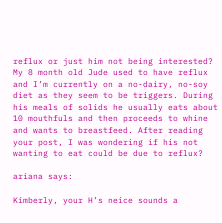reflux or just him not being interested? My 8 month old Jude used to have reflux and I’m currently on a no-dairy, no-soy diet as they seem to be triggers. During his meals of solids he usually eats about 10 mouthfuls and then proceeds to whine and wants to breastfeed. After reading your post, I was wondering if his not wanting to eat could be due to reflux?

ariana says:

Kimberly, your H’s neice sounds a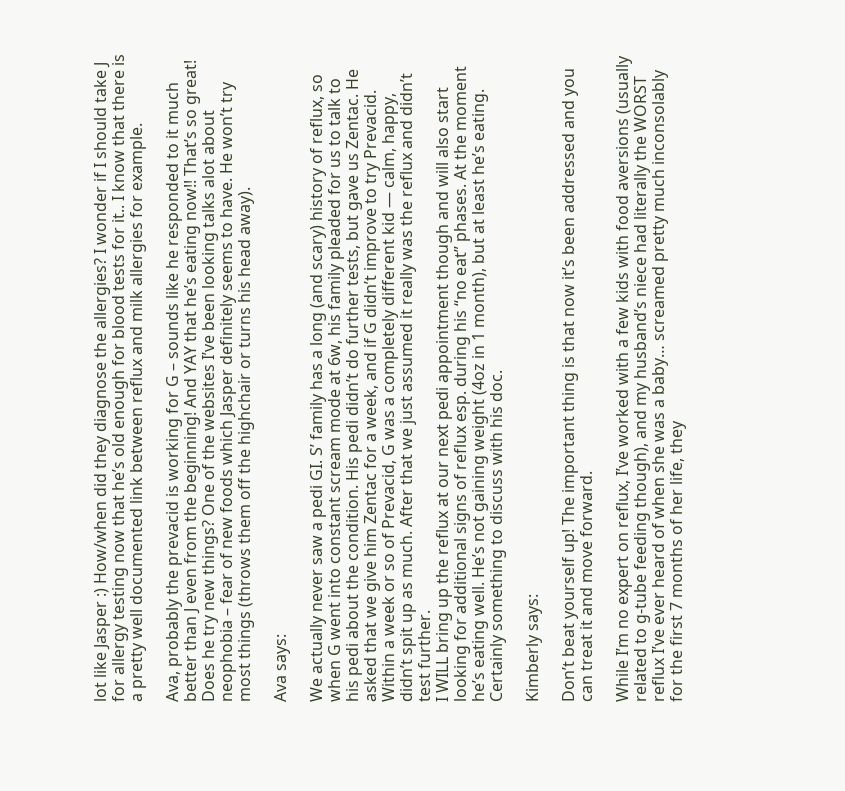lot like Jasper :) How/when did they diagnose the allergies? I wonder if I should take J for allergy testing now that he’s old enough for blood tests for it.. I know that there is a pretty well documented link between reflux and milk allergies for example.

Ava, probably the prevacid is working for G – sounds like he responded to it much better than J even from the beginning! And YAY that he’s eating now!! That’s so great! Does he try new things? One of the websites I’ve been looking talks alot about neophobia – fear of new foods which Jasper definitely seems to have. He won’t try most things (throws them off the highchair or turns his head away).

Ava says:

We actually never saw a pedi GI. S’ family has a long (and scary) history of reflux, so when G went into constant scream mode at 6w, his family pleaded for us to talk to his pedi about the condition. His pedi didn’t do further tests, but gave us Zentac. He asked that we give him Zentac for a week, and if G didn’t improve to try Prevacid. Within a week or so of Prevacid, G was a completely different kid — calm, happy, didn’t spit up as much. After that we just assumed it really was the reflux and didn’t test further.
I WILL bring up the reflux at our next pedi appointment though and will also start looking for additional signs of reflux esp. during his “no eat” phases. At the moment he’s eating well. He’s not gaining weight (4oz in 1 month), but at least he’s eating.
Certainly something to discuss with his doc.

Kimberly says:

Don’t beat yourself up! The important thing is that now it’s been addressed and you can treat it and move forward.

While I’m no expert on reflux, I’ve worked with a few kids with food aversions (usually related to g-tube feeding though), and my husband’s niece had literally the WORST reflux I’ve ever heard of when she was a baby… screamed pretty much inconsolably for the first 7 months of her life, they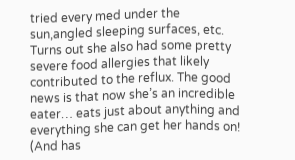tried every med under the sun,angled sleeping surfaces, etc. Turns out she also had some pretty severe food allergies that likely contributed to the reflux. The good news is that now she’s an incredible eater… eats just about anything and everything she can get her hands on! (And has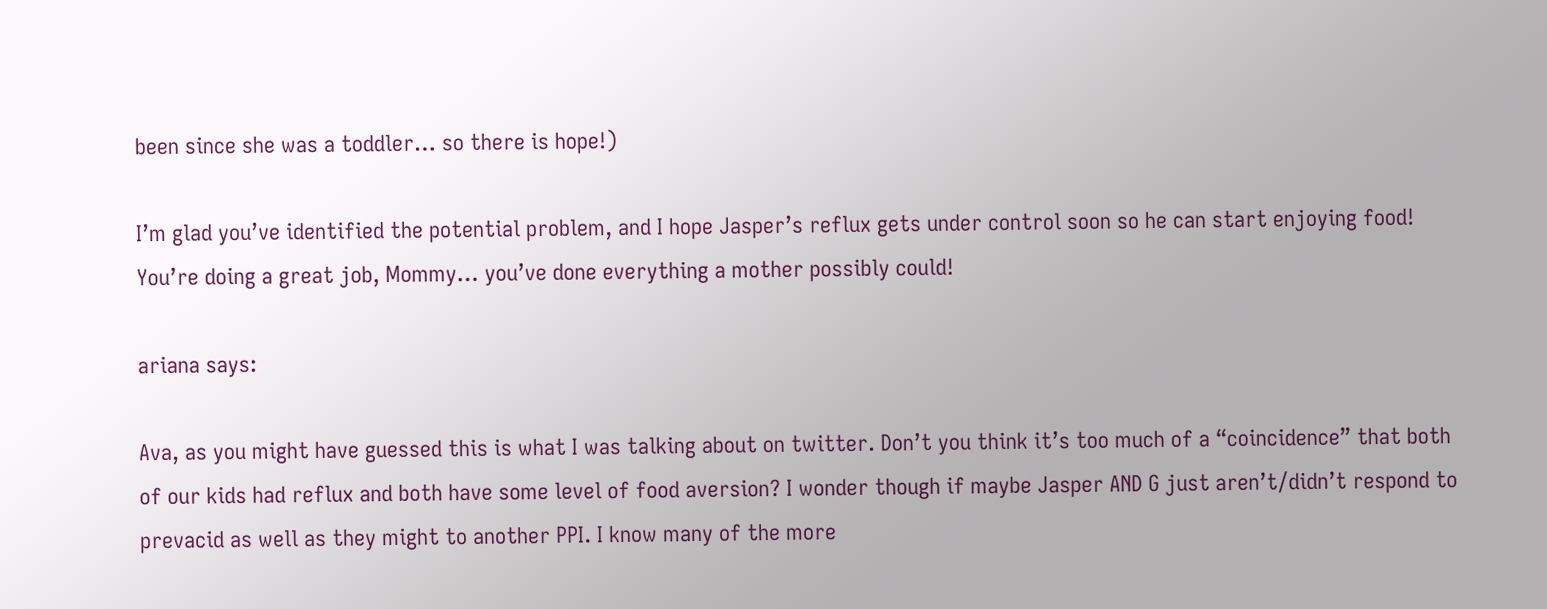been since she was a toddler… so there is hope!)

I’m glad you’ve identified the potential problem, and I hope Jasper’s reflux gets under control soon so he can start enjoying food! You’re doing a great job, Mommy… you’ve done everything a mother possibly could!

ariana says:

Ava, as you might have guessed this is what I was talking about on twitter. Don’t you think it’s too much of a “coincidence” that both of our kids had reflux and both have some level of food aversion? I wonder though if maybe Jasper AND G just aren’t/didn’t respond to prevacid as well as they might to another PPI. I know many of the more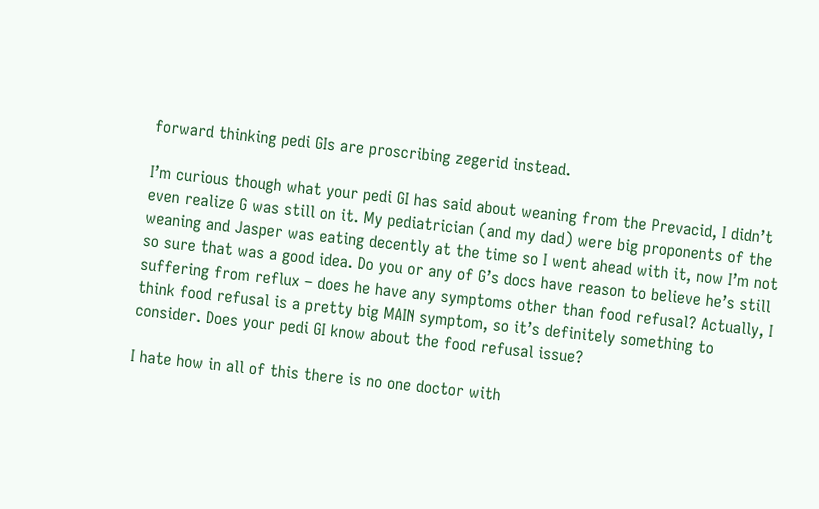forward thinking pedi GIs are proscribing zegerid instead.

I’m curious though what your pedi GI has said about weaning from the Prevacid, I didn’t even realize G was still on it. My pediatrician (and my dad) were big proponents of the weaning and Jasper was eating decently at the time so I went ahead with it, now I’m not so sure that was a good idea. Do you or any of G’s docs have reason to believe he’s still suffering from reflux – does he have any symptoms other than food refusal? Actually, I think food refusal is a pretty big MAIN symptom, so it’s definitely something to consider. Does your pedi GI know about the food refusal issue?

I hate how in all of this there is no one doctor with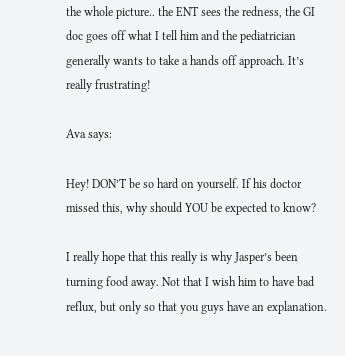the whole picture.. the ENT sees the redness, the GI doc goes off what I tell him and the pediatrician generally wants to take a hands off approach. It’s really frustrating!

Ava says:

Hey! DON’T be so hard on yourself. If his doctor missed this, why should YOU be expected to know?

I really hope that this really is why Jasper’s been turning food away. Not that I wish him to have bad reflux, but only so that you guys have an explanation.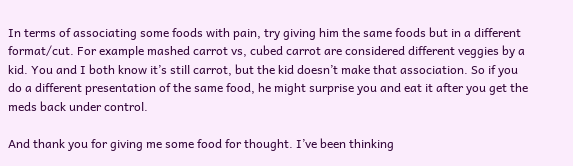In terms of associating some foods with pain, try giving him the same foods but in a different format/cut. For example mashed carrot vs, cubed carrot are considered different veggies by a kid. You and I both know it’s still carrot, but the kid doesn’t make that association. So if you do a different presentation of the same food, he might surprise you and eat it after you get the meds back under control.

And thank you for giving me some food for thought. I’ve been thinking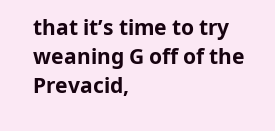that it’s time to try weaning G off of the Prevacid,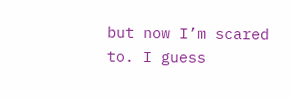but now I’m scared to. I guess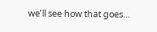we’ll see how that goes…